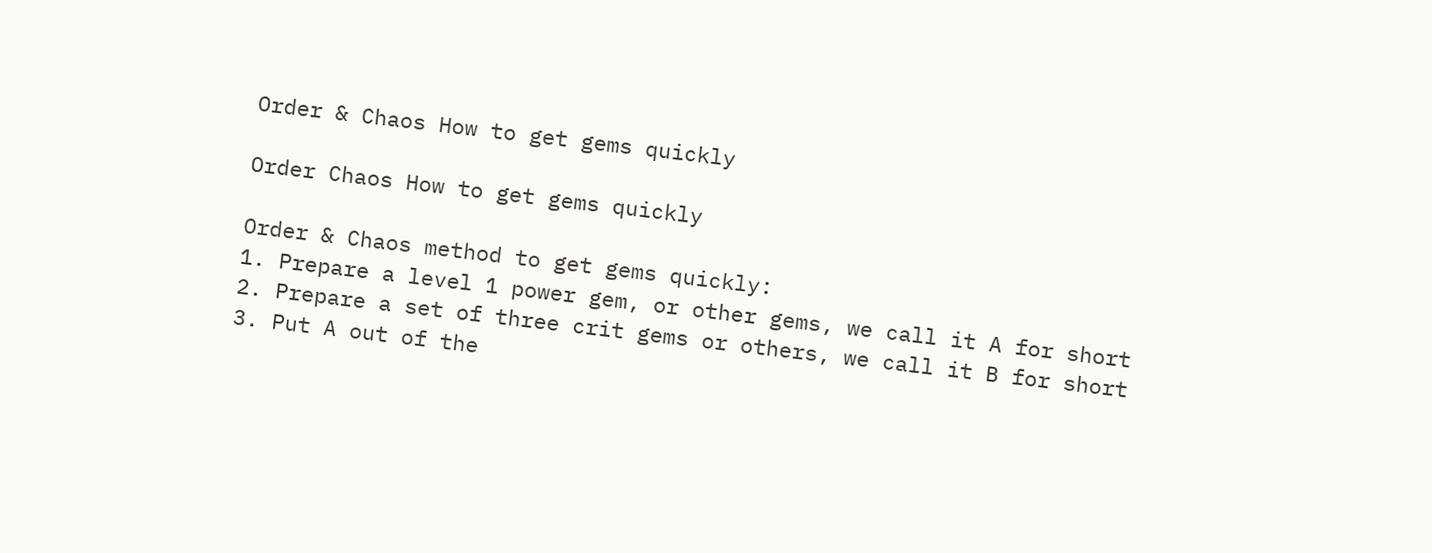Order & Chaos How to get gems quickly

Order Chaos How to get gems quickly

Order & Chaos method to get gems quickly:
1. Prepare a level 1 power gem, or other gems, we call it A for short
2. Prepare a set of three crit gems or others, we call it B for short
3. Put A out of the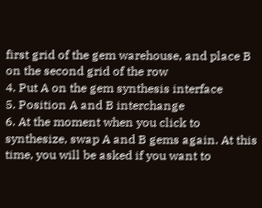first grid of the gem warehouse, and place B on the second grid of the row
4. Put A on the gem synthesis interface
5. Position A and B interchange
6. At the moment when you click to synthesize, swap A and B gems again. At this time, you will be asked if you want to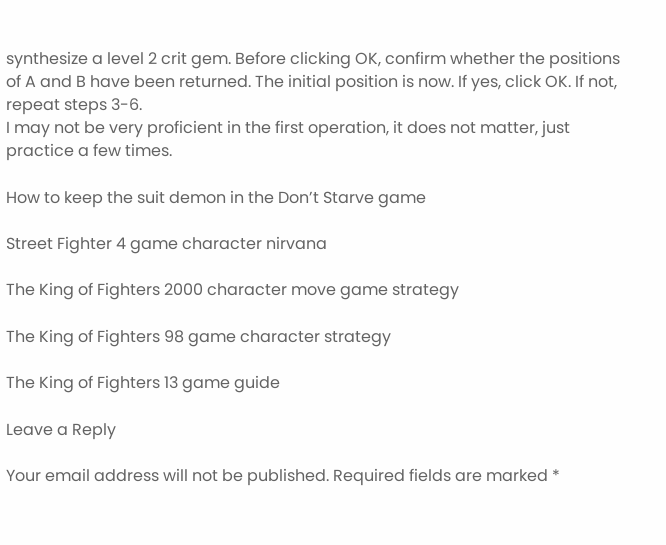synthesize a level 2 crit gem. Before clicking OK, confirm whether the positions of A and B have been returned. The initial position is now. If yes, click OK. If not, repeat steps 3-6.
I may not be very proficient in the first operation, it does not matter, just practice a few times.

How to keep the suit demon in the Don’t Starve game

Street Fighter 4 game character nirvana

The King of Fighters 2000 character move game strategy

The King of Fighters 98 game character strategy

The King of Fighters 13 game guide

Leave a Reply

Your email address will not be published. Required fields are marked *